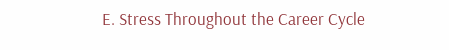E. Stress Throughout the Career Cycle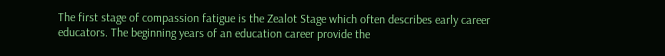The first stage of compassion fatigue is the Zealot Stage which often describes early career educators. The beginning years of an education career provide the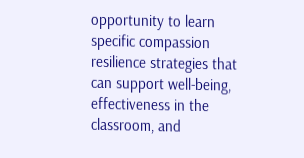opportunity to learn specific compassion resilience strategies that can support well-being, effectiveness in the classroom, and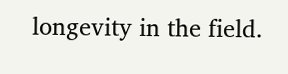longevity in the field.